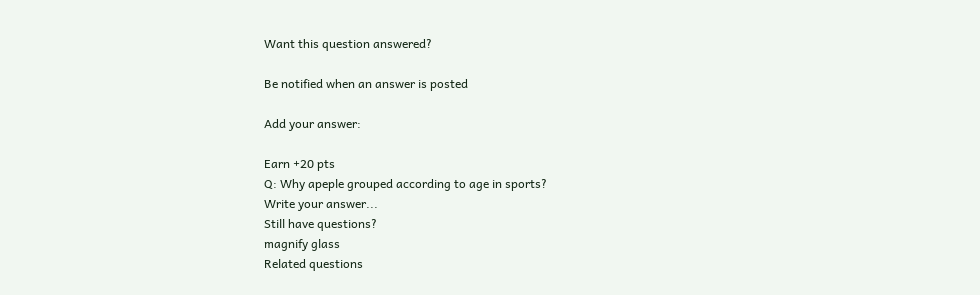Want this question answered?

Be notified when an answer is posted

Add your answer:

Earn +20 pts
Q: Why apeple grouped according to age in sports?
Write your answer...
Still have questions?
magnify glass
Related questions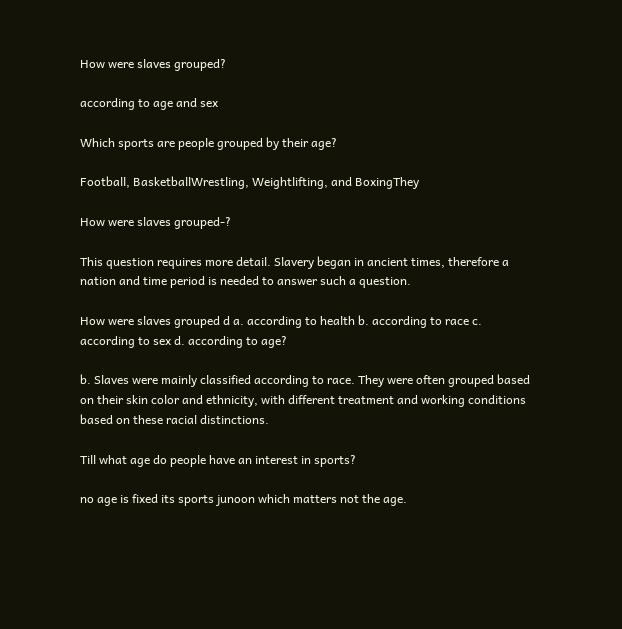How were slaves grouped?

according to age and sex

Which sports are people grouped by their age?

Football, BasketballWrestling, Weightlifting, and BoxingThey

How were slaves grouped-?

This question requires more detail. Slavery began in ancient times, therefore a nation and time period is needed to answer such a question.

How were slaves grouped d a. according to health b. according to race c. according to sex d. according to age?

b. Slaves were mainly classified according to race. They were often grouped based on their skin color and ethnicity, with different treatment and working conditions based on these racial distinctions.

Till what age do people have an interest in sports?

no age is fixed its sports junoon which matters not the age.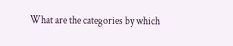What are the categories by which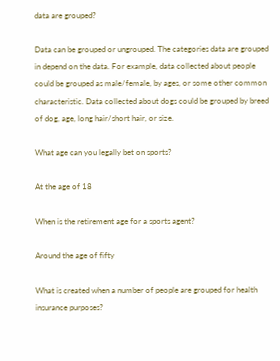data are grouped?

Data can be grouped or ungrouped. The categories data are grouped in depend on the data. For example, data collected about people could be grouped as male/female, by ages, or some other common characteristic. Data collected about dogs could be grouped by breed of dog, age, long hair/short hair, or size.

What age can you legally bet on sports?

At the age of 18

When is the retirement age for a sports agent?

Around the age of fifty

What is created when a number of people are grouped for health insurance purposes?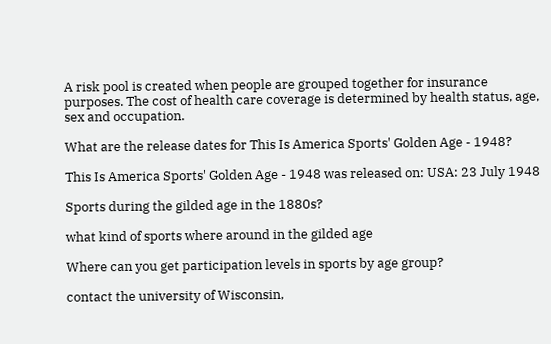A risk pool is created when people are grouped together for insurance purposes. The cost of health care coverage is determined by health status, age, sex and occupation.

What are the release dates for This Is America Sports' Golden Age - 1948?

This Is America Sports' Golden Age - 1948 was released on: USA: 23 July 1948

Sports during the gilded age in the 1880s?

what kind of sports where around in the gilded age

Where can you get participation levels in sports by age group?

contact the university of Wisconsin,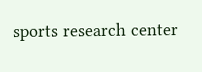sports research center